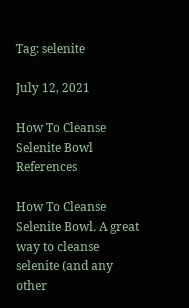Tag: selenite

July 12, 2021

How To Cleanse Selenite Bowl References

How To Cleanse Selenite Bowl. A great way to cleanse selenite (and any other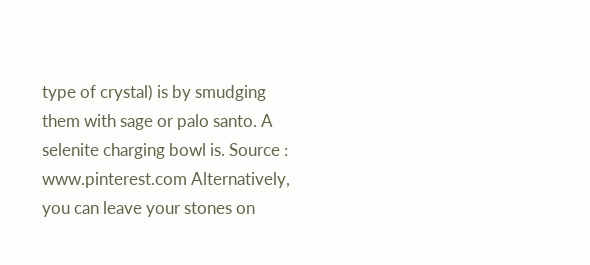type of crystal) is by smudging them with sage or palo santo. A selenite charging bowl is. Source : www.pinterest.com Alternatively, you can leave your stones on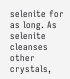selenite for as long. As selenite cleanses other crystals,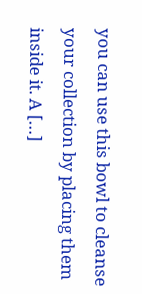you can use this bowl to cleanse your collection by placing them inside it. A […]